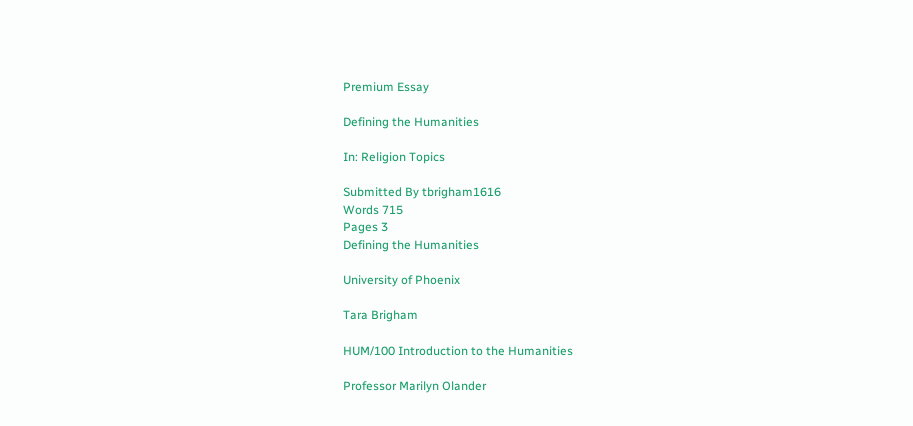Premium Essay

Defining the Humanities

In: Religion Topics

Submitted By tbrigham1616
Words 715
Pages 3
Defining the Humanities

University of Phoenix

Tara Brigham

HUM/100 Introduction to the Humanities

Professor Marilyn Olander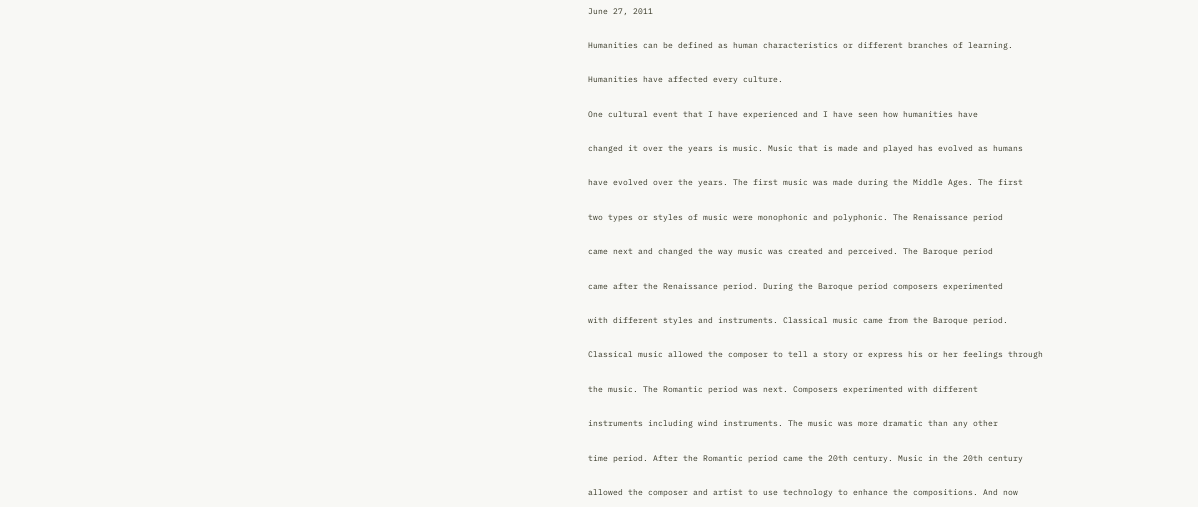June 27, 2011

Humanities can be defined as human characteristics or different branches of learning.

Humanities have affected every culture.

One cultural event that I have experienced and I have seen how humanities have

changed it over the years is music. Music that is made and played has evolved as humans

have evolved over the years. The first music was made during the Middle Ages. The first

two types or styles of music were monophonic and polyphonic. The Renaissance period

came next and changed the way music was created and perceived. The Baroque period

came after the Renaissance period. During the Baroque period composers experimented

with different styles and instruments. Classical music came from the Baroque period.

Classical music allowed the composer to tell a story or express his or her feelings through

the music. The Romantic period was next. Composers experimented with different

instruments including wind instruments. The music was more dramatic than any other

time period. After the Romantic period came the 20th century. Music in the 20th century

allowed the composer and artist to use technology to enhance the compositions. And now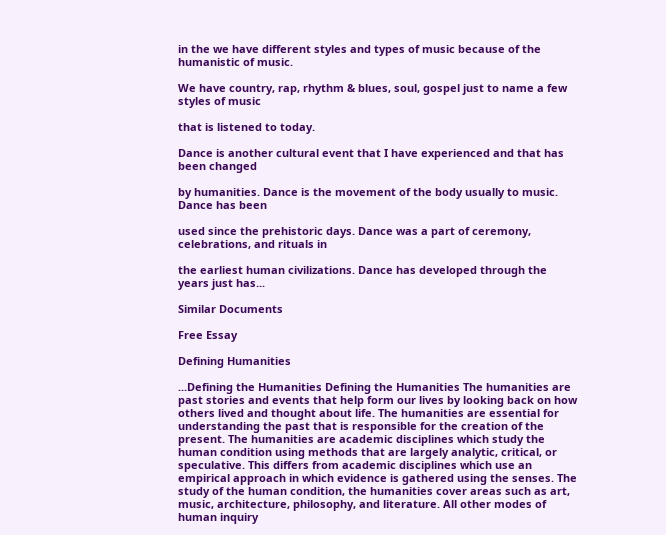in the we have different styles and types of music because of the humanistic of music.

We have country, rap, rhythm & blues, soul, gospel just to name a few styles of music

that is listened to today.

Dance is another cultural event that I have experienced and that has been changed

by humanities. Dance is the movement of the body usually to music. Dance has been

used since the prehistoric days. Dance was a part of ceremony, celebrations, and rituals in

the earliest human civilizations. Dance has developed through the years just has...

Similar Documents

Free Essay

Defining Humanities

...Defining the Humanities Defining the Humanities The humanities are past stories and events that help form our lives by looking back on how others lived and thought about life. The humanities are essential for understanding the past that is responsible for the creation of the present. The humanities are academic disciplines which study the human condition using methods that are largely analytic, critical, or speculative. This differs from academic disciplines which use an empirical approach in which evidence is gathered using the senses. The study of the human condition, the humanities cover areas such as art, music, architecture, philosophy, and literature. All other modes of human inquiry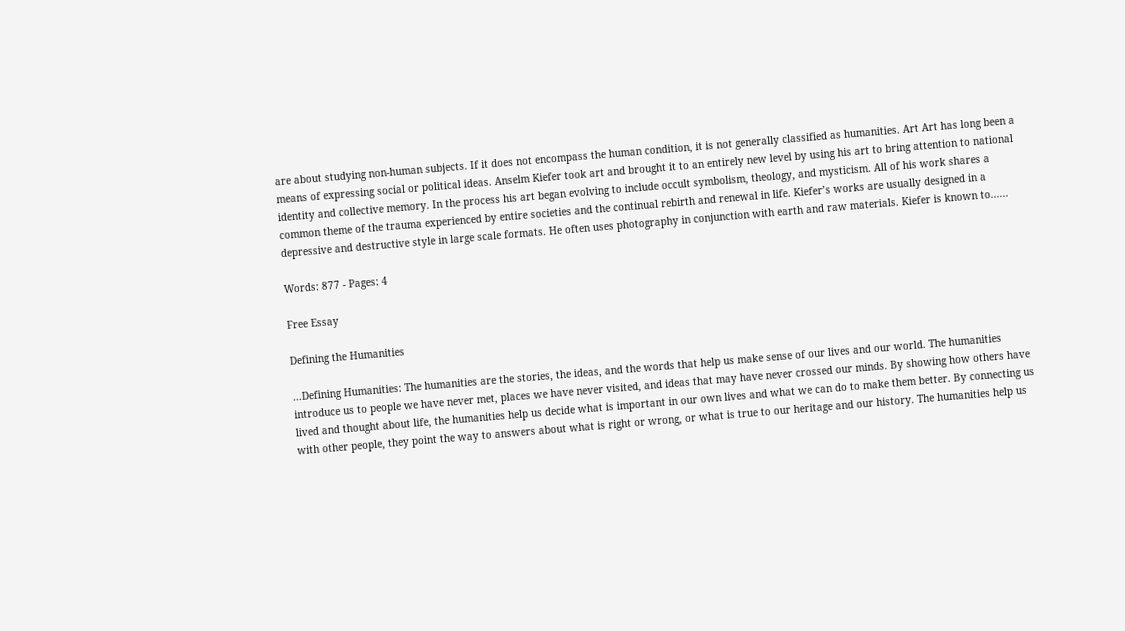are about studying non-human subjects. If it does not encompass the human condition, it is not generally classified as humanities. Art Art has long been a means of expressing social or political ideas. Anselm Kiefer took art and brought it to an entirely new level by using his art to bring attention to national identity and collective memory. In the process his art began evolving to include occult symbolism, theology, and mysticism. All of his work shares a common theme of the trauma experienced by entire societies and the continual rebirth and renewal in life. Kiefer’s works are usually designed in a depressive and destructive style in large scale formats. He often uses photography in conjunction with earth and raw materials. Kiefer is known to......

Words: 877 - Pages: 4

Free Essay

Defining the Humanities

...Defining Humanities: The humanities are the stories, the ideas, and the words that help us make sense of our lives and our world. The humanities introduce us to people we have never met, places we have never visited, and ideas that may have never crossed our minds. By showing how others have lived and thought about life, the humanities help us decide what is important in our own lives and what we can do to make them better. By connecting us with other people, they point the way to answers about what is right or wrong, or what is true to our heritage and our history. The humanities help us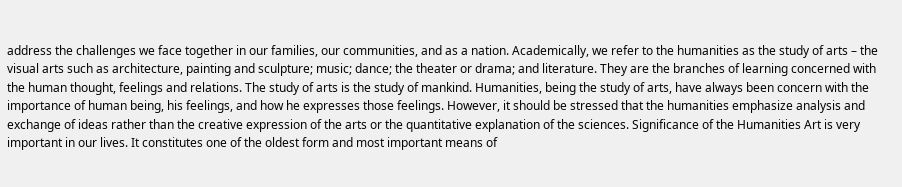address the challenges we face together in our families, our communities, and as a nation. Academically, we refer to the humanities as the study of arts – the visual arts such as architecture, painting and sculpture; music; dance; the theater or drama; and literature. They are the branches of learning concerned with the human thought, feelings and relations. The study of arts is the study of mankind. Humanities, being the study of arts, have always been concern with the importance of human being, his feelings, and how he expresses those feelings. However, it should be stressed that the humanities emphasize analysis and exchange of ideas rather than the creative expression of the arts or the quantitative explanation of the sciences. Significance of the Humanities Art is very important in our lives. It constitutes one of the oldest form and most important means of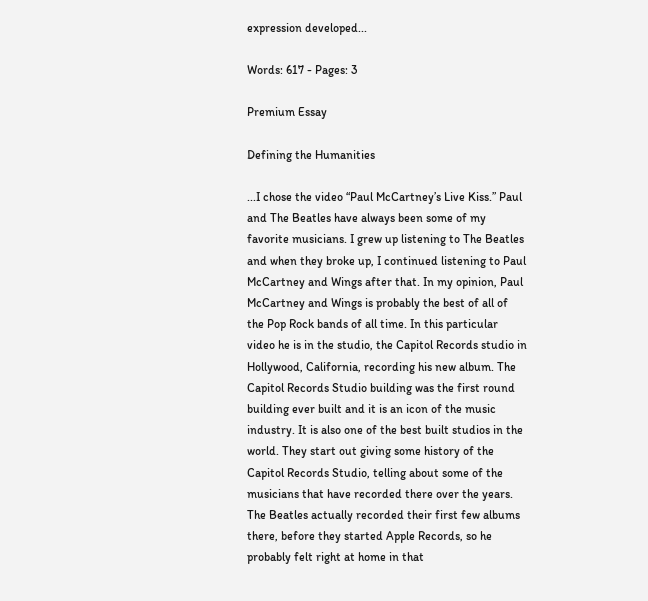expression developed...

Words: 617 - Pages: 3

Premium Essay

Defining the Humanities

...I chose the video “Paul McCartney’s Live Kiss.” Paul and The Beatles have always been some of my favorite musicians. I grew up listening to The Beatles and when they broke up, I continued listening to Paul McCartney and Wings after that. In my opinion, Paul McCartney and Wings is probably the best of all of the Pop Rock bands of all time. In this particular video he is in the studio, the Capitol Records studio in Hollywood, California, recording his new album. The Capitol Records Studio building was the first round building ever built and it is an icon of the music industry. It is also one of the best built studios in the world. They start out giving some history of the Capitol Records Studio, telling about some of the musicians that have recorded there over the years. The Beatles actually recorded their first few albums there, before they started Apple Records, so he probably felt right at home in that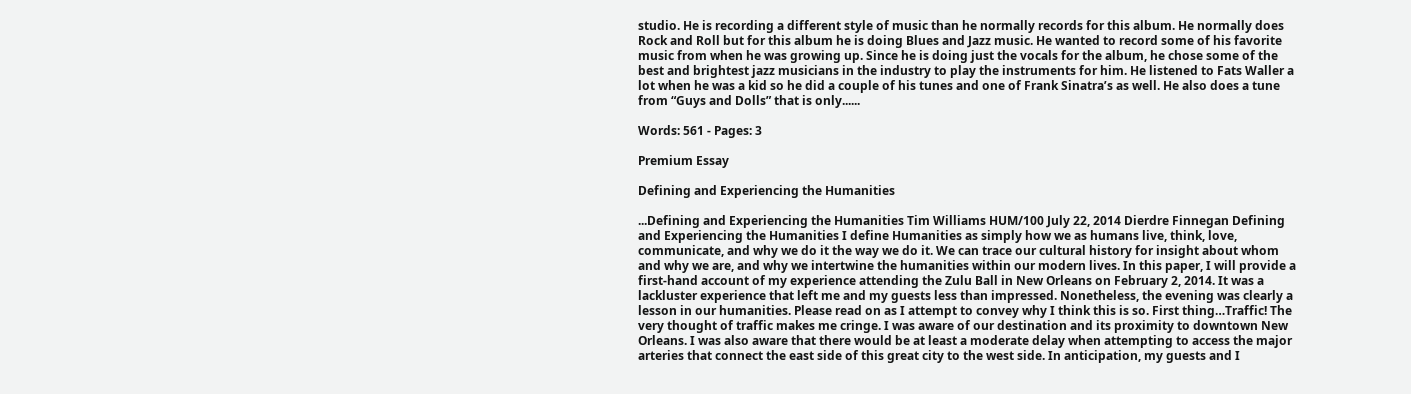studio. He is recording a different style of music than he normally records for this album. He normally does Rock and Roll but for this album he is doing Blues and Jazz music. He wanted to record some of his favorite music from when he was growing up. Since he is doing just the vocals for the album, he chose some of the best and brightest jazz musicians in the industry to play the instruments for him. He listened to Fats Waller a lot when he was a kid so he did a couple of his tunes and one of Frank Sinatra’s as well. He also does a tune from “Guys and Dolls” that is only......

Words: 561 - Pages: 3

Premium Essay

Defining and Experiencing the Humanities

...Defining and Experiencing the Humanities Tim Williams HUM/100 July 22, 2014 Dierdre Finnegan Defining and Experiencing the Humanities I define Humanities as simply how we as humans live, think, love, communicate, and why we do it the way we do it. We can trace our cultural history for insight about whom and why we are, and why we intertwine the humanities within our modern lives. In this paper, I will provide a first-hand account of my experience attending the Zulu Ball in New Orleans on February 2, 2014. It was a lackluster experience that left me and my guests less than impressed. Nonetheless, the evening was clearly a lesson in our humanities. Please read on as I attempt to convey why I think this is so. First thing…Traffic! The very thought of traffic makes me cringe. I was aware of our destination and its proximity to downtown New Orleans. I was also aware that there would be at least a moderate delay when attempting to access the major arteries that connect the east side of this great city to the west side. In anticipation, my guests and I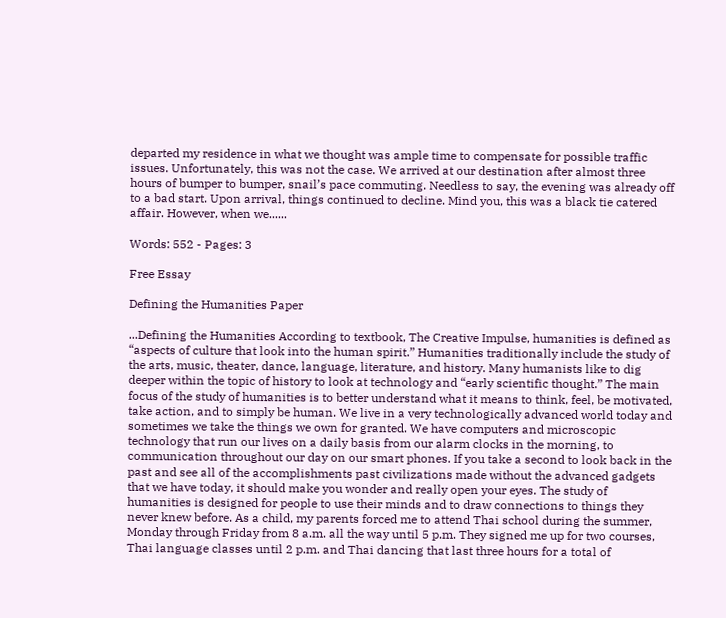departed my residence in what we thought was ample time to compensate for possible traffic issues. Unfortunately, this was not the case. We arrived at our destination after almost three hours of bumper to bumper, snail’s pace commuting. Needless to say, the evening was already off to a bad start. Upon arrival, things continued to decline. Mind you, this was a black tie catered affair. However, when we......

Words: 552 - Pages: 3

Free Essay

Defining the Humanities Paper

...Defining the Humanities According to textbook, The Creative Impulse, humanities is defined as “aspects of culture that look into the human spirit.” Humanities traditionally include the study of the arts, music, theater, dance, language, literature, and history. Many humanists like to dig deeper within the topic of history to look at technology and “early scientific thought.” The main focus of the study of humanities is to better understand what it means to think, feel, be motivated, take action, and to simply be human. We live in a very technologically advanced world today and sometimes we take the things we own for granted. We have computers and microscopic technology that run our lives on a daily basis from our alarm clocks in the morning, to communication throughout our day on our smart phones. If you take a second to look back in the past and see all of the accomplishments past civilizations made without the advanced gadgets that we have today, it should make you wonder and really open your eyes. The study of humanities is designed for people to use their minds and to draw connections to things they never knew before. As a child, my parents forced me to attend Thai school during the summer, Monday through Friday from 8 a.m. all the way until 5 p.m. They signed me up for two courses, Thai language classes until 2 p.m. and Thai dancing that last three hours for a total of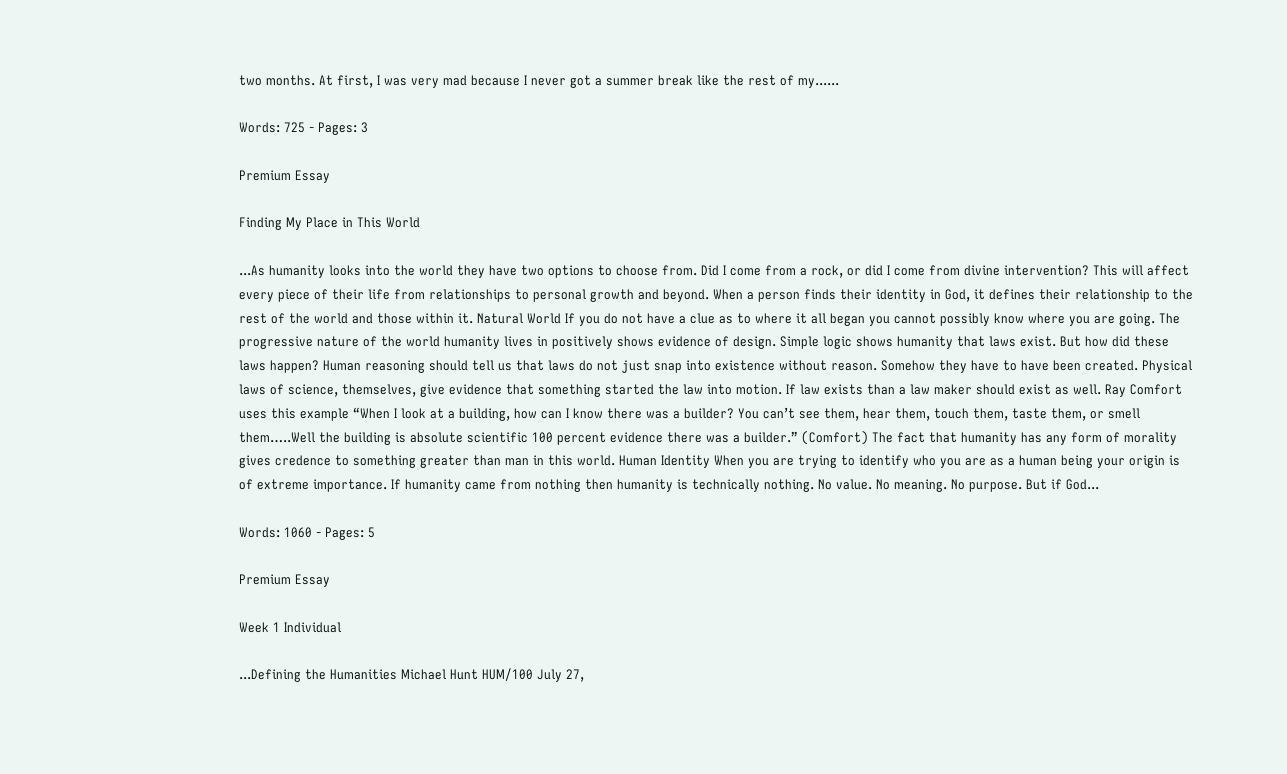two months. At first, I was very mad because I never got a summer break like the rest of my......

Words: 725 - Pages: 3

Premium Essay

Finding My Place in This World

...As humanity looks into the world they have two options to choose from. Did I come from a rock, or did I come from divine intervention? This will affect every piece of their life from relationships to personal growth and beyond. When a person finds their identity in God, it defines their relationship to the rest of the world and those within it. Natural World If you do not have a clue as to where it all began you cannot possibly know where you are going. The progressive nature of the world humanity lives in positively shows evidence of design. Simple logic shows humanity that laws exist. But how did these laws happen? Human reasoning should tell us that laws do not just snap into existence without reason. Somehow they have to have been created. Physical laws of science, themselves, give evidence that something started the law into motion. If law exists than a law maker should exist as well. Ray Comfort uses this example “When I look at a building, how can I know there was a builder? You can’t see them, hear them, touch them, taste them, or smell them…..Well the building is absolute scientific 100 percent evidence there was a builder.” (Comfort) The fact that humanity has any form of morality gives credence to something greater than man in this world. Human Identity When you are trying to identify who you are as a human being your origin is of extreme importance. If humanity came from nothing then humanity is technically nothing. No value. No meaning. No purpose. But if God...

Words: 1060 - Pages: 5

Premium Essay

Week 1 Individual

...Defining the Humanities Michael Hunt HUM/100 July 27,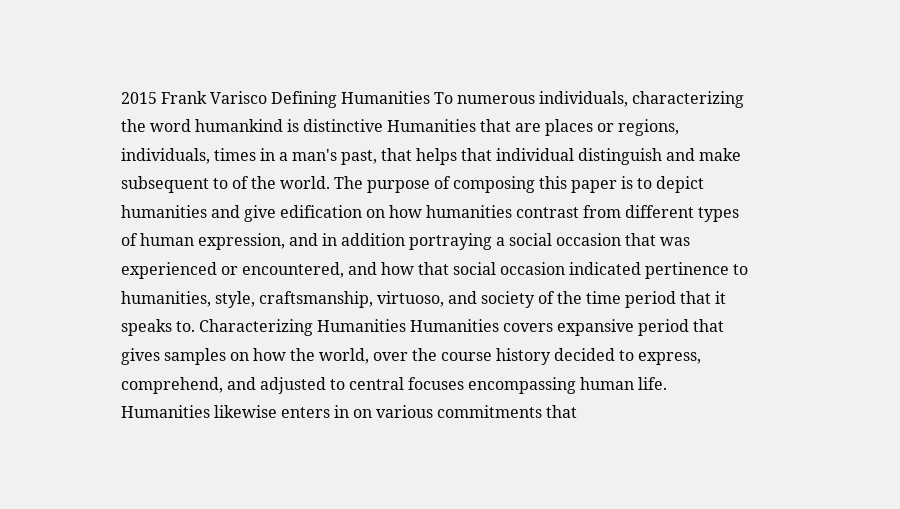2015 Frank Varisco Defining Humanities To numerous individuals, characterizing the word humankind is distinctive Humanities that are places or regions, individuals, times in a man's past, that helps that individual distinguish and make subsequent to of the world. The purpose of composing this paper is to depict humanities and give edification on how humanities contrast from different types of human expression, and in addition portraying a social occasion that was experienced or encountered, and how that social occasion indicated pertinence to humanities, style, craftsmanship, virtuoso, and society of the time period that it speaks to. Characterizing Humanities Humanities covers expansive period that gives samples on how the world, over the course history decided to express, comprehend, and adjusted to central focuses encompassing human life. Humanities likewise enters in on various commitments that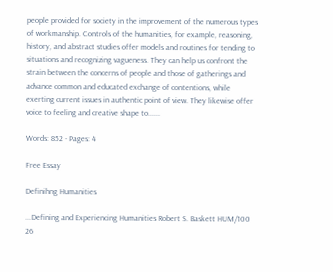people provided for society in the improvement of the numerous types of workmanship. Controls of the humanities, for example, reasoning, history, and abstract studies offer models and routines for tending to situations and recognizing vagueness. They can help us confront the strain between the concerns of people and those of gatherings and advance common and educated exchange of contentions, while exerting current issues in authentic point of view. They likewise offer voice to feeling and creative shape to......

Words: 852 - Pages: 4

Free Essay

Definihng Humanities

...Defining and Experiencing Humanities Robert S. Baskett HUM/100 26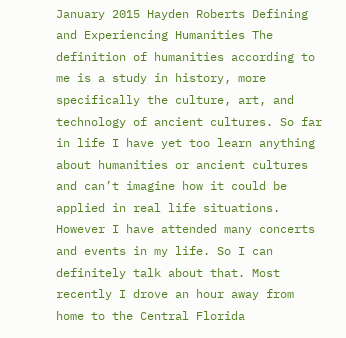January 2015 Hayden Roberts Defining and Experiencing Humanities The definition of humanities according to me is a study in history, more specifically the culture, art, and technology of ancient cultures. So far in life I have yet too learn anything about humanities or ancient cultures and can’t imagine how it could be applied in real life situations. However I have attended many concerts and events in my life. So I can definitely talk about that. Most recently I drove an hour away from home to the Central Florida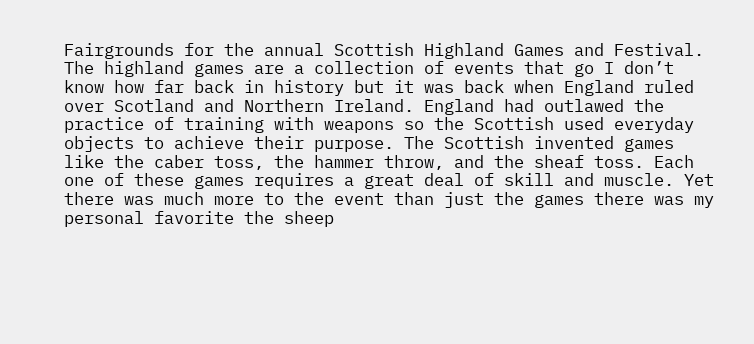Fairgrounds for the annual Scottish Highland Games and Festival. The highland games are a collection of events that go I don’t know how far back in history but it was back when England ruled over Scotland and Northern Ireland. England had outlawed the practice of training with weapons so the Scottish used everyday objects to achieve their purpose. The Scottish invented games like the caber toss, the hammer throw, and the sheaf toss. Each one of these games requires a great deal of skill and muscle. Yet there was much more to the event than just the games there was my personal favorite the sheep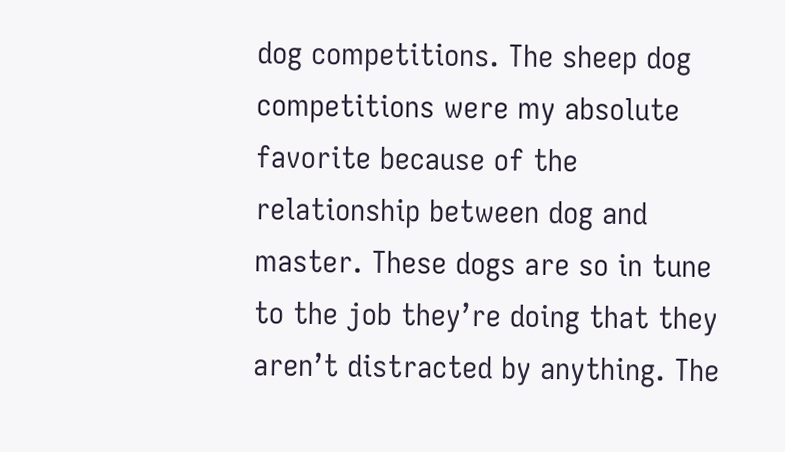dog competitions. The sheep dog competitions were my absolute favorite because of the relationship between dog and master. These dogs are so in tune to the job they’re doing that they aren’t distracted by anything. The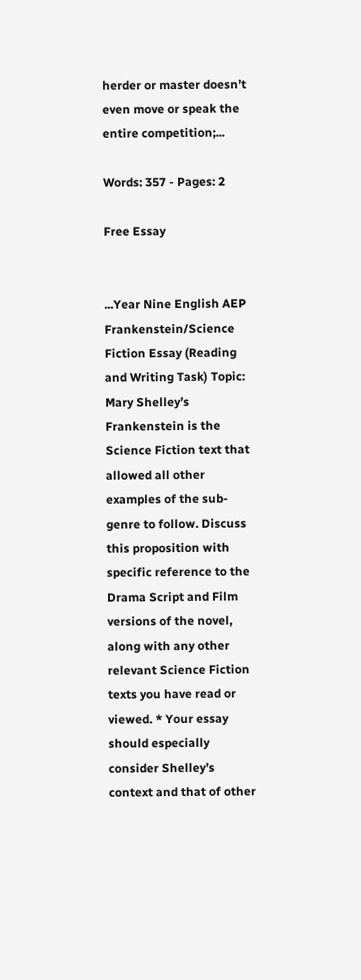herder or master doesn’t even move or speak the entire competition;...

Words: 357 - Pages: 2

Free Essay


...Year Nine English AEP Frankenstein/Science Fiction Essay (Reading and Writing Task) Topic: Mary Shelley’s Frankenstein is the Science Fiction text that allowed all other examples of the sub-genre to follow. Discuss this proposition with specific reference to the Drama Script and Film versions of the novel, along with any other relevant Science Fiction texts you have read or viewed. * Your essay should especially consider Shelley’s context and that of other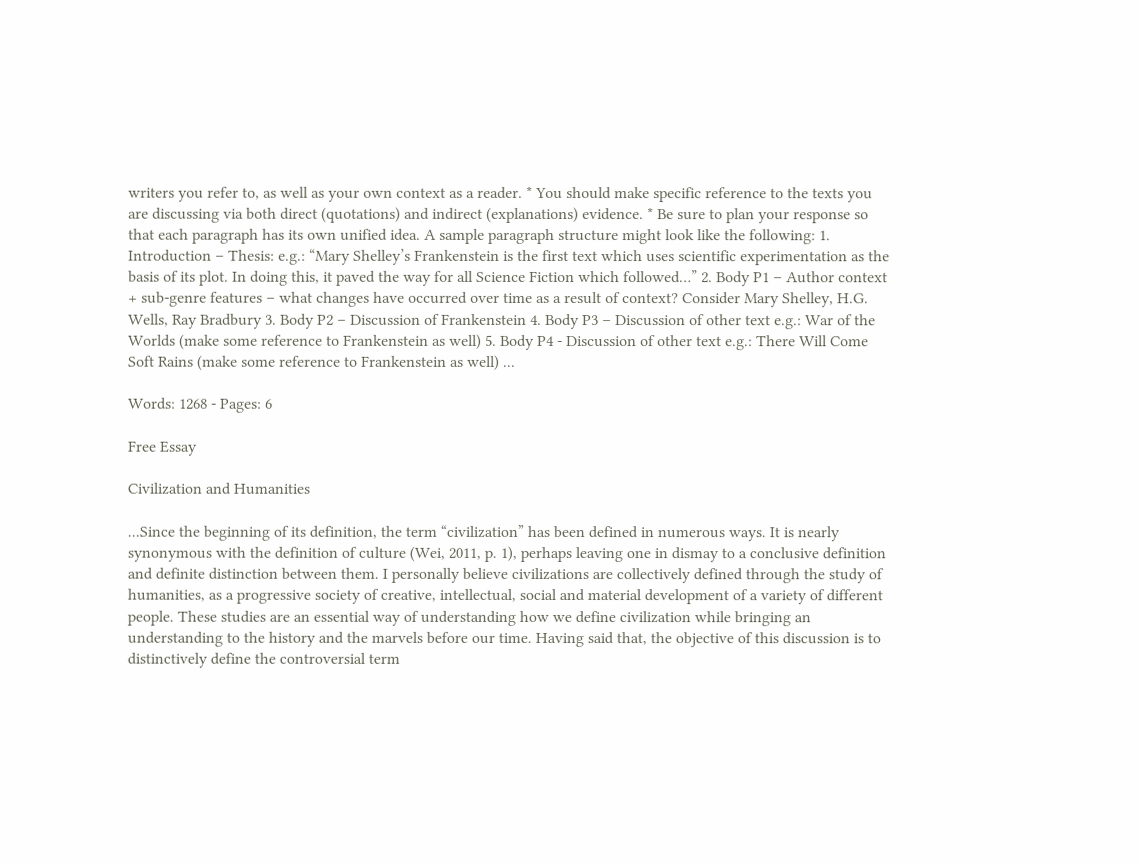writers you refer to, as well as your own context as a reader. * You should make specific reference to the texts you are discussing via both direct (quotations) and indirect (explanations) evidence. * Be sure to plan your response so that each paragraph has its own unified idea. A sample paragraph structure might look like the following: 1. Introduction – Thesis: e.g.: “Mary Shelley’s Frankenstein is the first text which uses scientific experimentation as the basis of its plot. In doing this, it paved the way for all Science Fiction which followed…” 2. Body P1 – Author context + sub-genre features – what changes have occurred over time as a result of context? Consider Mary Shelley, H.G. Wells, Ray Bradbury 3. Body P2 – Discussion of Frankenstein 4. Body P3 – Discussion of other text e.g.: War of the Worlds (make some reference to Frankenstein as well) 5. Body P4 - Discussion of other text e.g.: There Will Come Soft Rains (make some reference to Frankenstein as well) ...

Words: 1268 - Pages: 6

Free Essay

Civilization and Humanities

...Since the beginning of its definition, the term “civilization” has been defined in numerous ways. It is nearly synonymous with the definition of culture (Wei, 2011, p. 1), perhaps leaving one in dismay to a conclusive definition and definite distinction between them. I personally believe civilizations are collectively defined through the study of humanities, as a progressive society of creative, intellectual, social and material development of a variety of different people. These studies are an essential way of understanding how we define civilization while bringing an understanding to the history and the marvels before our time. Having said that, the objective of this discussion is to distinctively define the controversial term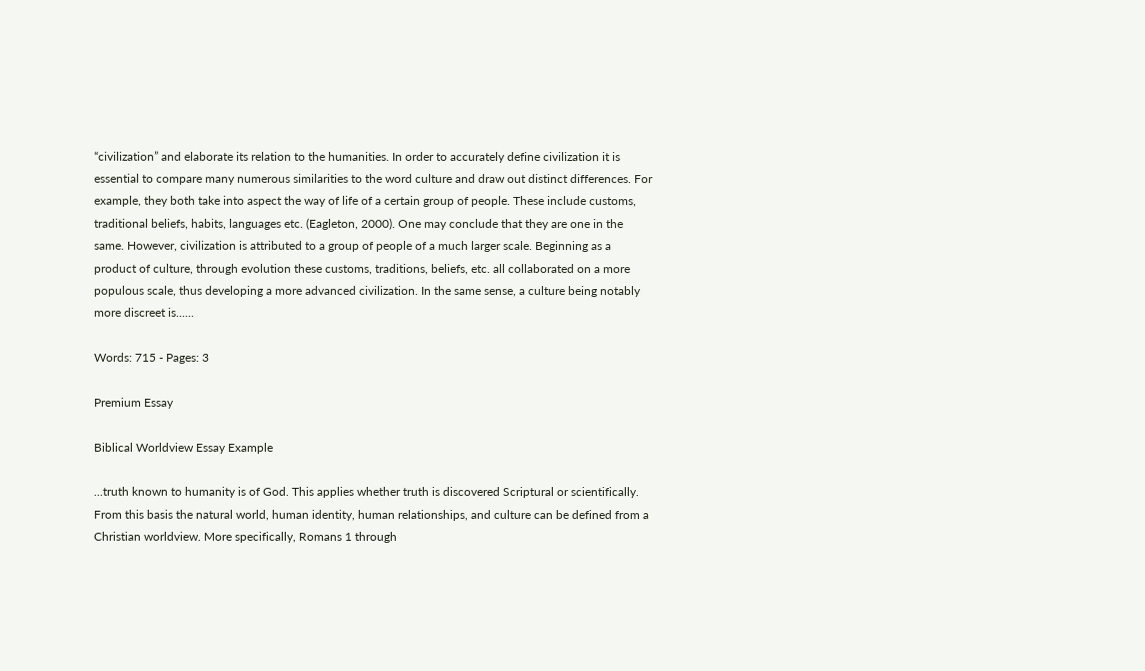“civilization” and elaborate its relation to the humanities. In order to accurately define civilization it is essential to compare many numerous similarities to the word culture and draw out distinct differences. For example, they both take into aspect the way of life of a certain group of people. These include customs, traditional beliefs, habits, languages etc. (Eagleton, 2000). One may conclude that they are one in the same. However, civilization is attributed to a group of people of a much larger scale. Beginning as a product of culture, through evolution these customs, traditions, beliefs, etc. all collaborated on a more populous scale, thus developing a more advanced civilization. In the same sense, a culture being notably more discreet is......

Words: 715 - Pages: 3

Premium Essay

Biblical Worldview Essay Example

...truth known to humanity is of God. This applies whether truth is discovered Scriptural or scientifically. From this basis the natural world, human identity, human relationships, and culture can be defined from a Christian worldview. More specifically, Romans 1 through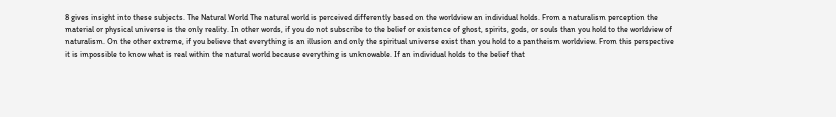8 gives insight into these subjects. The Natural World The natural world is perceived differently based on the worldview an individual holds. From a naturalism perception the material or physical universe is the only reality. In other words, if you do not subscribe to the belief or existence of ghost, spirits, gods, or souls than you hold to the worldview of naturalism. On the other extreme, if you believe that everything is an illusion and only the spiritual universe exist than you hold to a pantheism worldview. From this perspective it is impossible to know what is real within the natural world because everything is unknowable. If an individual holds to the belief that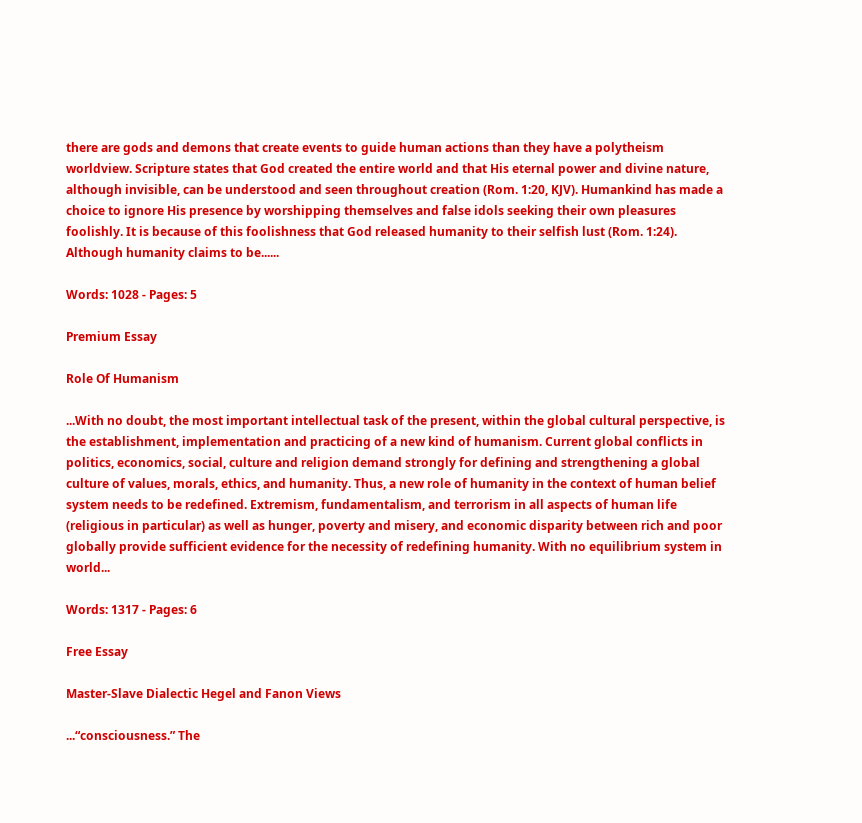there are gods and demons that create events to guide human actions than they have a polytheism worldview. Scripture states that God created the entire world and that His eternal power and divine nature, although invisible, can be understood and seen throughout creation (Rom. 1:20, KJV). Humankind has made a choice to ignore His presence by worshipping themselves and false idols seeking their own pleasures foolishly. It is because of this foolishness that God released humanity to their selfish lust (Rom. 1:24). Although humanity claims to be......

Words: 1028 - Pages: 5

Premium Essay

Role Of Humanism

...With no doubt, the most important intellectual task of the present, within the global cultural perspective, is the establishment, implementation and practicing of a new kind of humanism. Current global conflicts in politics, economics, social, culture and religion demand strongly for defining and strengthening a global culture of values, morals, ethics, and humanity. Thus, a new role of humanity in the context of human belief system needs to be redefined. Extremism, fundamentalism, and terrorism in all aspects of human life (religious in particular) as well as hunger, poverty and misery, and economic disparity between rich and poor globally provide sufficient evidence for the necessity of redefining humanity. With no equilibrium system in world...

Words: 1317 - Pages: 6

Free Essay

Master-Slave Dialectic Hegel and Fanon Views

...“consciousness.” The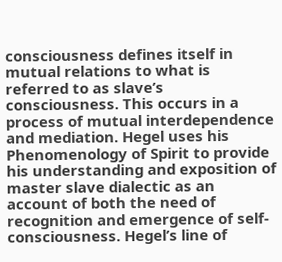consciousness defines itself in mutual relations to what is referred to as slave’s consciousness. This occurs in a process of mutual interdependence and mediation. Hegel uses his Phenomenology of Spirit to provide his understanding and exposition of master slave dialectic as an account of both the need of recognition and emergence of self-consciousness. Hegel’s line of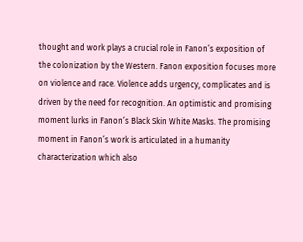thought and work plays a crucial role in Fanon’s exposition of the colonization by the Western. Fanon exposition focuses more on violence and race. Violence adds urgency, complicates and is driven by the need for recognition. An optimistic and promising moment lurks in Fanon’s Black Skin White Masks. The promising moment in Fanon’s work is articulated in a humanity characterization which also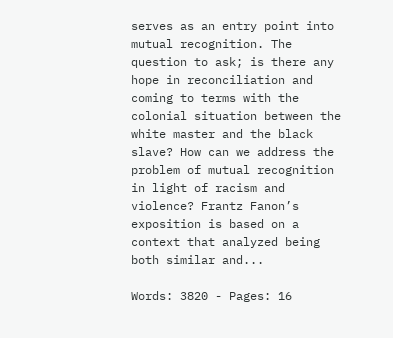serves as an entry point into mutual recognition. The question to ask; is there any hope in reconciliation and coming to terms with the colonial situation between the white master and the black slave? How can we address the problem of mutual recognition in light of racism and violence? Frantz Fanon’s exposition is based on a context that analyzed being both similar and...

Words: 3820 - Pages: 16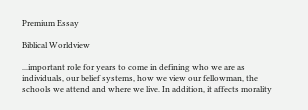Premium Essay

Biblical Worldview

...important role for years to come in defining who we are as individuals, our belief systems, how we view our fellowman, the schools we attend and where we live. In addition, it affects morality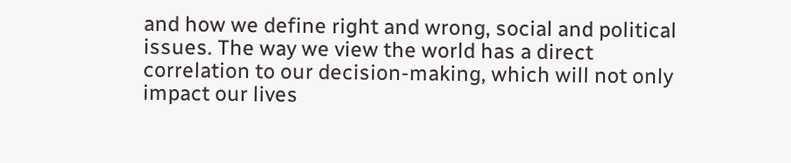and how we define right and wrong, social and political issues. The way we view the world has a direct correlation to our decision-making, which will not only impact our lives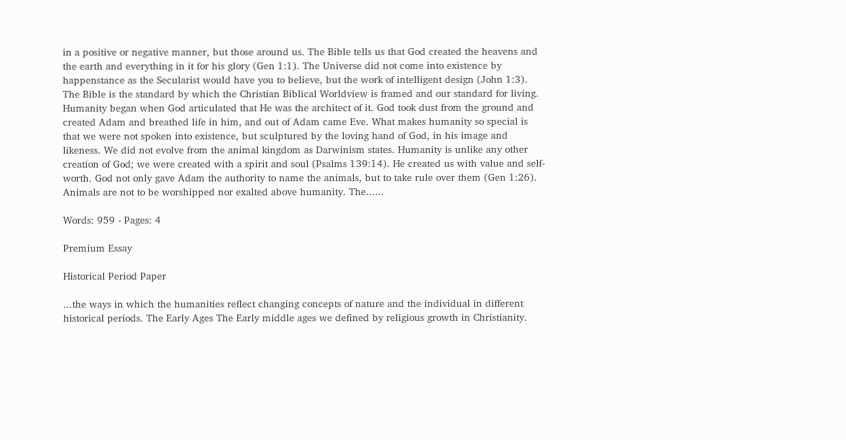in a positive or negative manner, but those around us. The Bible tells us that God created the heavens and the earth and everything in it for his glory (Gen 1:1). The Universe did not come into existence by happenstance as the Secularist would have you to believe, but the work of intelligent design (John 1:3). The Bible is the standard by which the Christian Biblical Worldview is framed and our standard for living. Humanity began when God articulated that He was the architect of it. God took dust from the ground and created Adam and breathed life in him, and out of Adam came Eve. What makes humanity so special is that we were not spoken into existence, but sculptured by the loving hand of God, in his image and likeness. We did not evolve from the animal kingdom as Darwinism states. Humanity is unlike any other creation of God; we were created with a spirit and soul (Psalms 139:14). He created us with value and self-worth. God not only gave Adam the authority to name the animals, but to take rule over them (Gen 1:26). Animals are not to be worshipped nor exalted above humanity. The......

Words: 959 - Pages: 4

Premium Essay

Historical Period Paper

...the ways in which the humanities reflect changing concepts of nature and the individual in different historical periods. The Early Ages The Early middle ages we defined by religious growth in Christianity.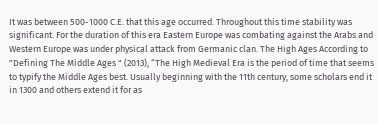It was between 500-1000 C.E. that this age occurred. Throughout this time stability was significant. For the duration of this era Eastern Europe was combating against the Arabs and Western Europe was under physical attack from Germanic clan. The High Ages According to "Defining The Middle Ages " (2013), “The High Medieval Era is the period of time that seems to typify the Middle Ages best. Usually beginning with the 11th century, some scholars end it in 1300 and others extend it for as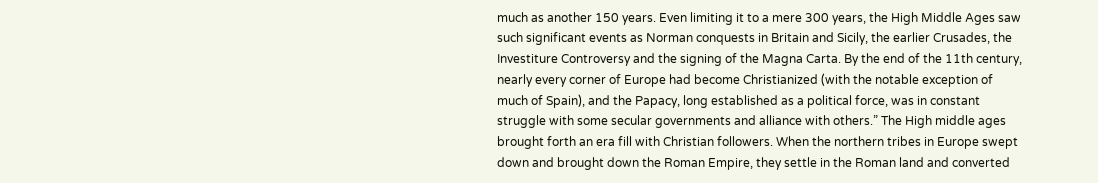much as another 150 years. Even limiting it to a mere 300 years, the High Middle Ages saw such significant events as Norman conquests in Britain and Sicily, the earlier Crusades, the Investiture Controversy and the signing of the Magna Carta. By the end of the 11th century, nearly every corner of Europe had become Christianized (with the notable exception of much of Spain), and the Papacy, long established as a political force, was in constant struggle with some secular governments and alliance with others.” The High middle ages brought forth an era fill with Christian followers. When the northern tribes in Europe swept down and brought down the Roman Empire, they settle in the Roman land and converted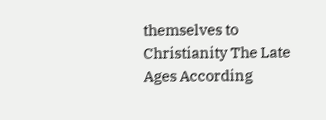themselves to Christianity The Late Ages According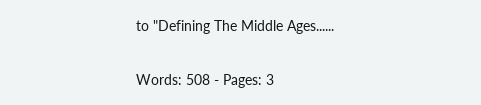to "Defining The Middle Ages......

Words: 508 - Pages: 3